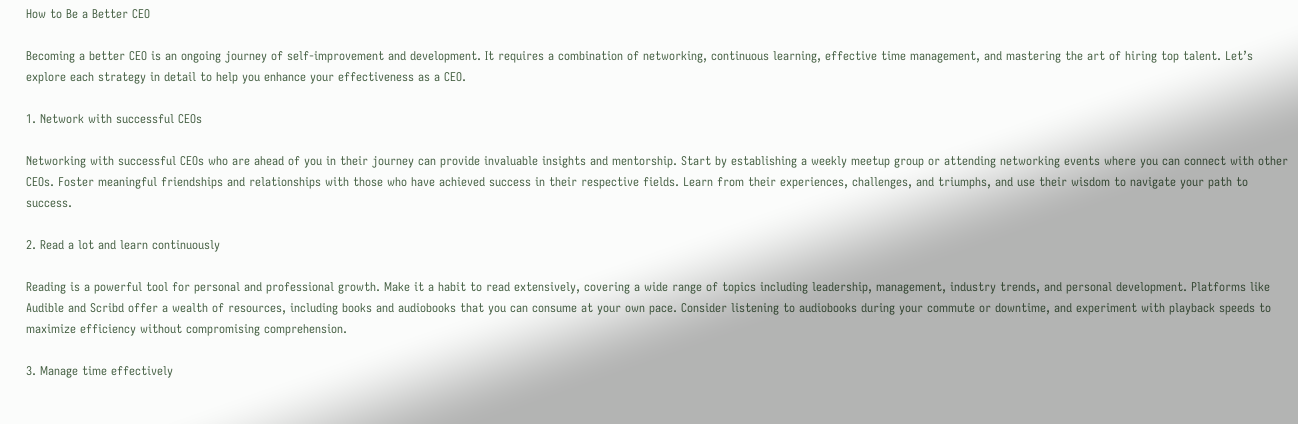How to Be a Better CEO

Becoming a better CEO is an ongoing journey of self-improvement and development. It requires a combination of networking, continuous learning, effective time management, and mastering the art of hiring top talent. Let’s explore each strategy in detail to help you enhance your effectiveness as a CEO.

1. Network with successful CEOs

Networking with successful CEOs who are ahead of you in their journey can provide invaluable insights and mentorship. Start by establishing a weekly meetup group or attending networking events where you can connect with other CEOs. Foster meaningful friendships and relationships with those who have achieved success in their respective fields. Learn from their experiences, challenges, and triumphs, and use their wisdom to navigate your path to success.

2. Read a lot and learn continuously

Reading is a powerful tool for personal and professional growth. Make it a habit to read extensively, covering a wide range of topics including leadership, management, industry trends, and personal development. Platforms like Audible and Scribd offer a wealth of resources, including books and audiobooks that you can consume at your own pace. Consider listening to audiobooks during your commute or downtime, and experiment with playback speeds to maximize efficiency without compromising comprehension.

3. Manage time effectively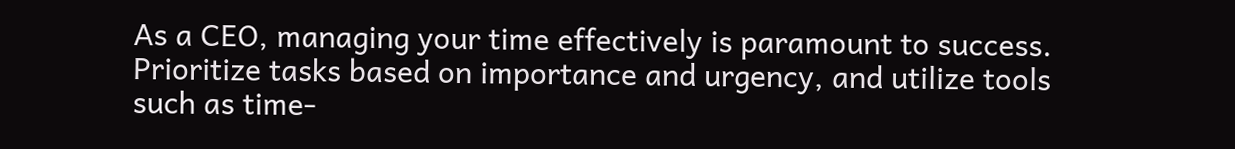As a CEO, managing your time effectively is paramount to success. Prioritize tasks based on importance and urgency, and utilize tools such as time-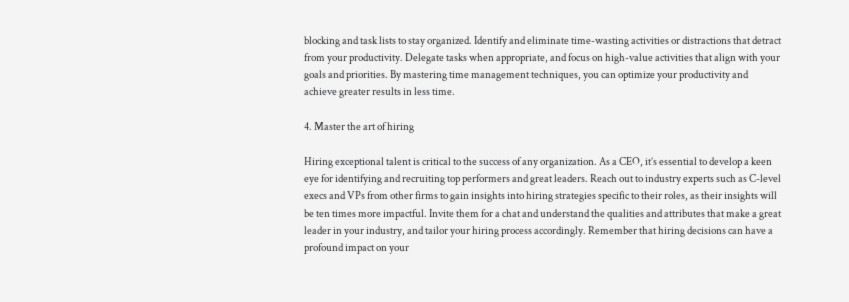blocking and task lists to stay organized. Identify and eliminate time-wasting activities or distractions that detract from your productivity. Delegate tasks when appropriate, and focus on high-value activities that align with your goals and priorities. By mastering time management techniques, you can optimize your productivity and achieve greater results in less time.

4. Master the art of hiring

Hiring exceptional talent is critical to the success of any organization. As a CEO, it’s essential to develop a keen eye for identifying and recruiting top performers and great leaders. Reach out to industry experts such as C-level execs and VPs from other firms to gain insights into hiring strategies specific to their roles, as their insights will be ten times more impactful. Invite them for a chat and understand the qualities and attributes that make a great leader in your industry, and tailor your hiring process accordingly. Remember that hiring decisions can have a profound impact on your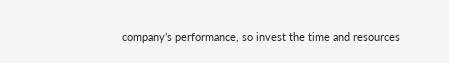company’s performance, so invest the time and resources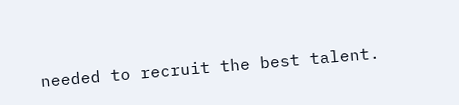needed to recruit the best talent.